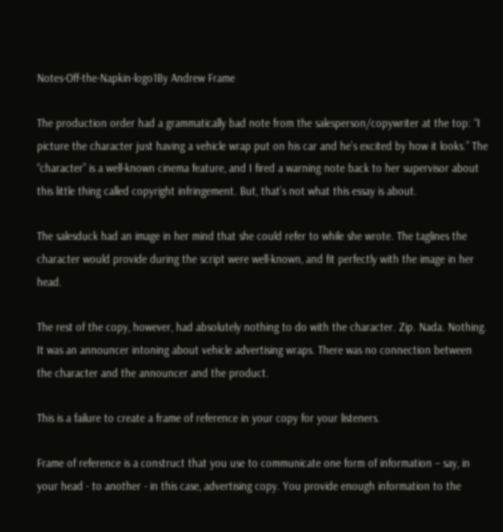Notes-Off-the-Napkin-logo1By Andrew Frame

The production order had a grammatically bad note from the salesperson/copywriter at the top: “I picture the character just having a vehicle wrap put on his car and he’s excited by how it looks.” The “character” is a well-known cinema feature, and I fired a warning note back to her supervisor about this little thing called copyright infringement. But, that’s not what this essay is about.

The salesduck had an image in her mind that she could refer to while she wrote. The taglines the character would provide during the script were well-known, and fit perfectly with the image in her head.

The rest of the copy, however, had absolutely nothing to do with the character. Zip. Nada. Nothing. It was an announcer intoning about vehicle advertising wraps. There was no connection between the character and the announcer and the product.

This is a failure to create a frame of reference in your copy for your listeners.

Frame of reference is a construct that you use to communicate one form of information – say, in your head - to another - in this case, advertising copy. You provide enough information to the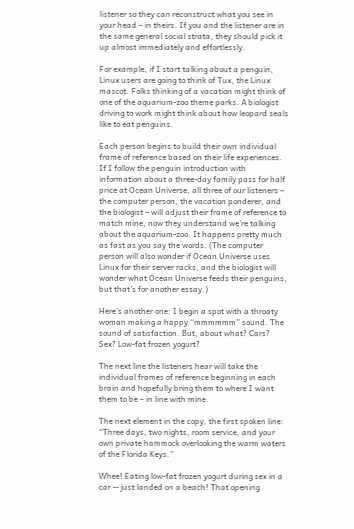listener so they can reconstruct what you see in your head – in theirs. If you and the listener are in the same general social strata, they should pick it up almost immediately and effortlessly.

For example, if I start talking about a penguin, Linux users are going to think of Tux, the Linux mascot. Folks thinking of a vacation might think of one of the aquarium-zoo theme parks. A biologist driving to work might think about how leopard seals like to eat penguins.

Each person begins to build their own individual frame of reference based on their life experiences. If I follow the penguin introduction with information about a three-day family pass for half price at Ocean Universe, all three of our listeners – the computer person, the vacation ponderer, and the biologist – will adjust their frame of reference to match mine, now they understand we’re talking about the aquarium-zoo. It happens pretty much as fast as you say the words. (The computer person will also wonder if Ocean Universe uses Linux for their server racks, and the biologist will wonder what Ocean Universe feeds their penguins, but that’s for another essay.)

Here’s another one: I begin a spot with a throaty woman making a happy “mmmmmm” sound. The sound of satisfaction. But, about what? Cars? Sex? Low-fat frozen yogurt?

The next line the listeners hear will take the individual frames of reference beginning in each brain and hopefully bring them to where I want them to be – in line with mine.

The next element in the copy, the first spoken line: “Three days, two nights, room service, and your own private hammock overlooking the warm waters of the Florida Keys.”

Whee! Eating low-fat frozen yogurt during sex in a car -- just landed on a beach! That opening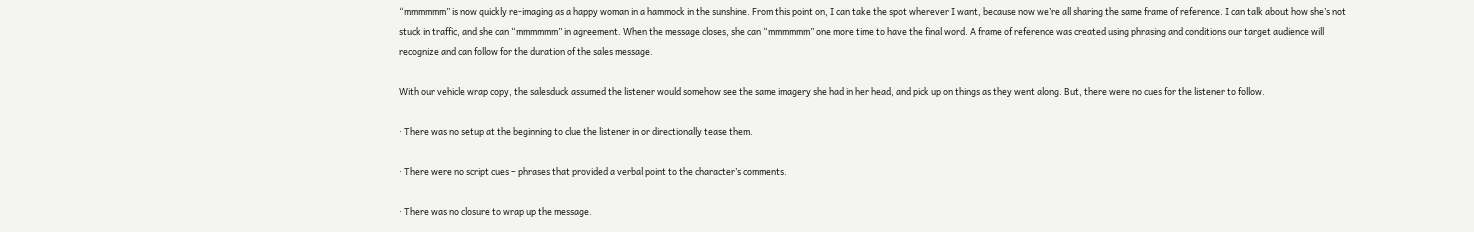“mmmmmm” is now quickly re-imaging as a happy woman in a hammock in the sunshine. From this point on, I can take the spot wherever I want, because now we’re all sharing the same frame of reference. I can talk about how she’s not stuck in traffic, and she can “mmmmmm” in agreement. When the message closes, she can “mmmmmm” one more time to have the final word. A frame of reference was created using phrasing and conditions our target audience will recognize and can follow for the duration of the sales message.

With our vehicle wrap copy, the salesduck assumed the listener would somehow see the same imagery she had in her head, and pick up on things as they went along. But, there were no cues for the listener to follow.

· There was no setup at the beginning to clue the listener in or directionally tease them.

· There were no script cues – phrases that provided a verbal point to the character’s comments.

· There was no closure to wrap up the message.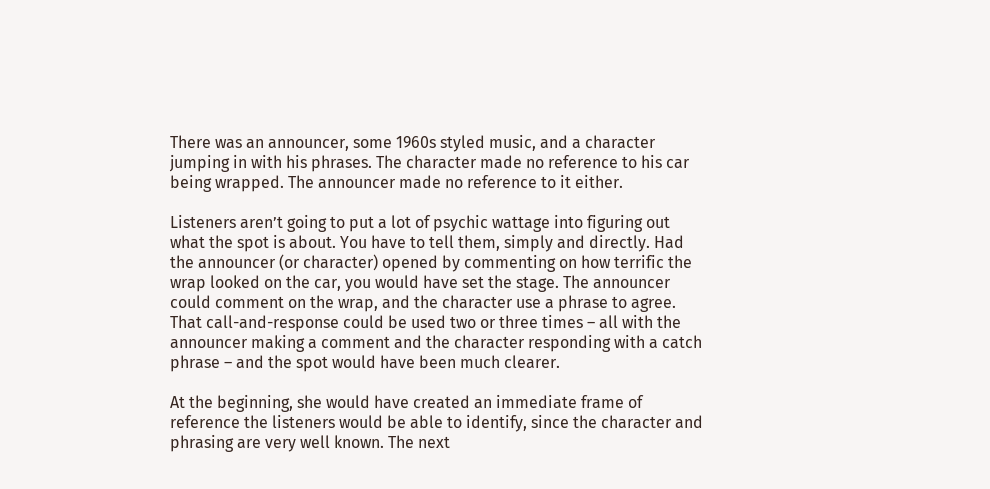There was an announcer, some 1960s styled music, and a character jumping in with his phrases. The character made no reference to his car being wrapped. The announcer made no reference to it either.

Listeners aren’t going to put a lot of psychic wattage into figuring out what the spot is about. You have to tell them, simply and directly. Had the announcer (or character) opened by commenting on how terrific the wrap looked on the car, you would have set the stage. The announcer could comment on the wrap, and the character use a phrase to agree. That call-and-response could be used two or three times – all with the announcer making a comment and the character responding with a catch phrase – and the spot would have been much clearer.

At the beginning, she would have created an immediate frame of reference the listeners would be able to identify, since the character and phrasing are very well known. The next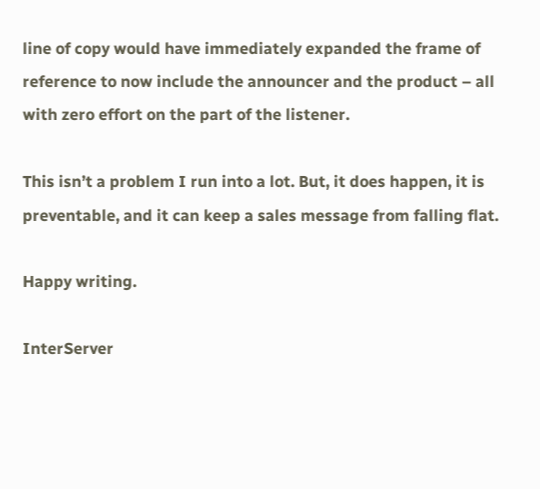line of copy would have immediately expanded the frame of reference to now include the announcer and the product – all with zero effort on the part of the listener.

This isn’t a problem I run into a lot. But, it does happen, it is preventable, and it can keep a sales message from falling flat.

Happy writing.

InterServer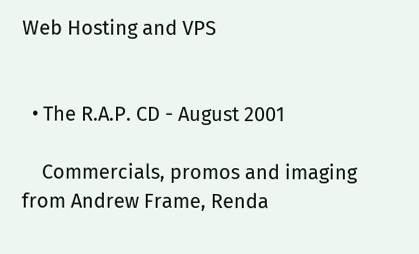Web Hosting and VPS


  • The R.A.P. CD - August 2001

    Commercials, promos and imaging from Andrew Frame, Renda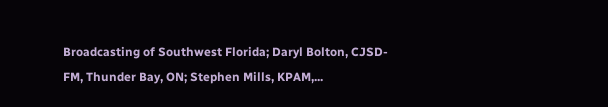Broadcasting of Southwest Florida; Daryl Bolton, CJSD-FM, Thunder Bay, ON; Stephen Mills, KPAM,...